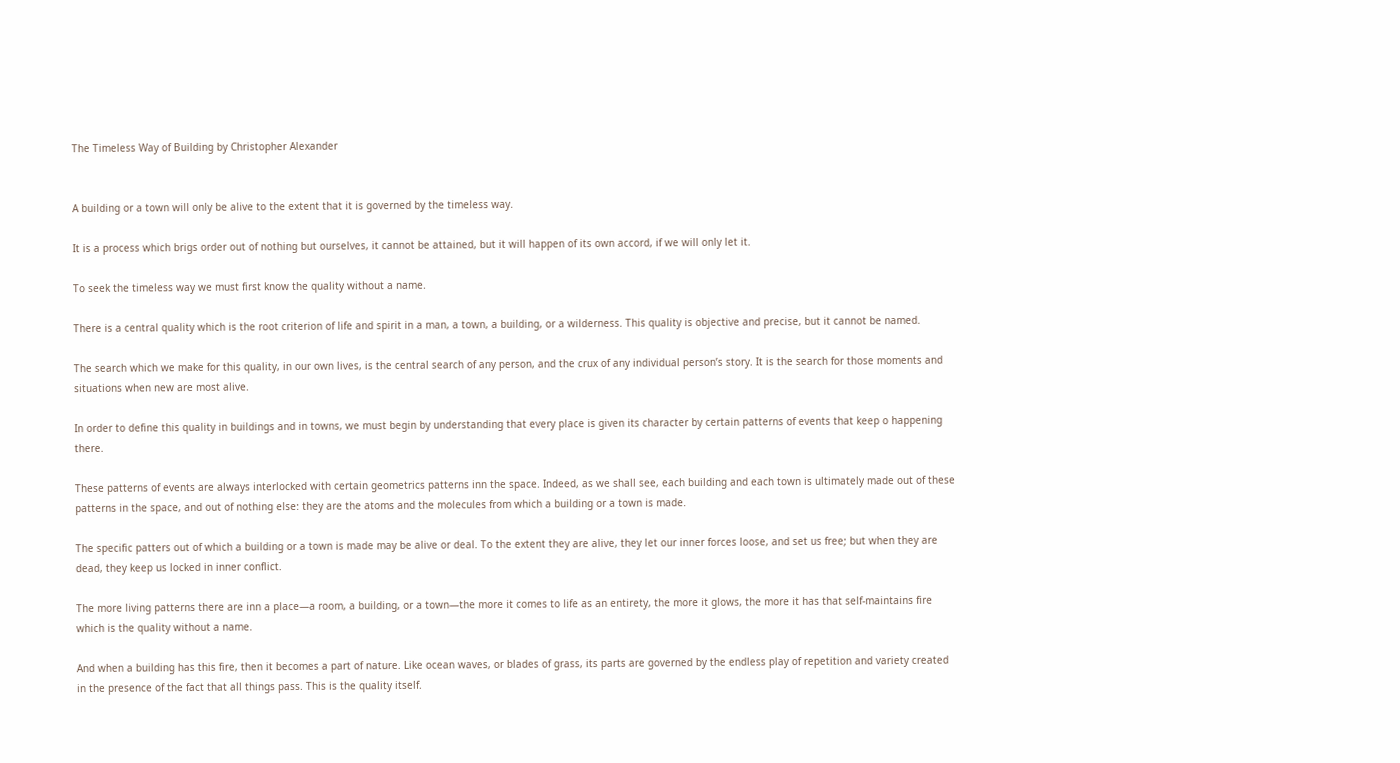The Timeless Way of Building by Christopher Alexander


A building or a town will only be alive to the extent that it is governed by the timeless way.

It is a process which brigs order out of nothing but ourselves, it cannot be attained, but it will happen of its own accord, if we will only let it.

To seek the timeless way we must first know the quality without a name.

There is a central quality which is the root criterion of life and spirit in a man, a town, a building, or a wilderness. This quality is objective and precise, but it cannot be named.

The search which we make for this quality, in our own lives, is the central search of any person, and the crux of any individual person’s story. It is the search for those moments and situations when new are most alive.

In order to define this quality in buildings and in towns, we must begin by understanding that every place is given its character by certain patterns of events that keep o happening there.

These patterns of events are always interlocked with certain geometrics patterns inn the space. Indeed, as we shall see, each building and each town is ultimately made out of these patterns in the space, and out of nothing else: they are the atoms and the molecules from which a building or a town is made.

The specific patters out of which a building or a town is made may be alive or deal. To the extent they are alive, they let our inner forces loose, and set us free; but when they are dead, they keep us locked in inner conflict.

The more living patterns there are inn a place—a room, a building, or a town—the more it comes to life as an entirety, the more it glows, the more it has that self-maintains fire which is the quality without a name.

And when a building has this fire, then it becomes a part of nature. Like ocean waves, or blades of grass, its parts are governed by the endless play of repetition and variety created in the presence of the fact that all things pass. This is the quality itself.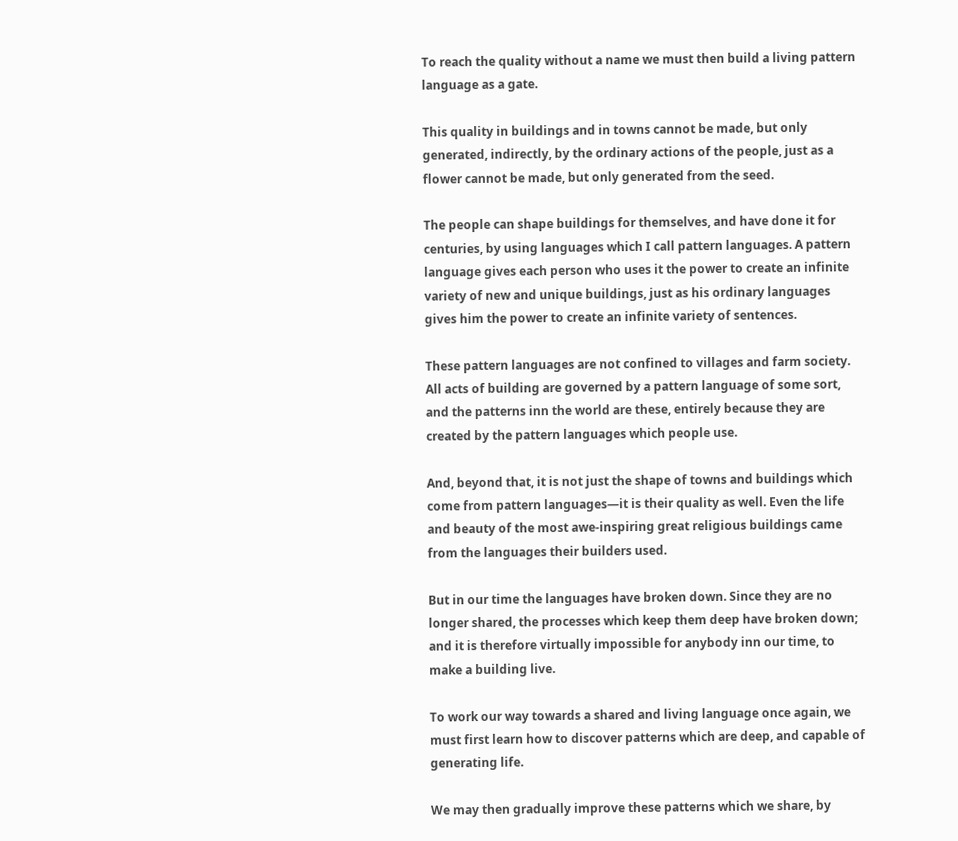To reach the quality without a name we must then build a living pattern language as a gate.

This quality in buildings and in towns cannot be made, but only generated, indirectly, by the ordinary actions of the people, just as a flower cannot be made, but only generated from the seed.

The people can shape buildings for themselves, and have done it for centuries, by using languages which I call pattern languages. A pattern language gives each person who uses it the power to create an infinite variety of new and unique buildings, just as his ordinary languages gives him the power to create an infinite variety of sentences.

These pattern languages are not confined to villages and farm society. All acts of building are governed by a pattern language of some sort, and the patterns inn the world are these, entirely because they are created by the pattern languages which people use.

And, beyond that, it is not just the shape of towns and buildings which come from pattern languages—it is their quality as well. Even the life and beauty of the most awe-inspiring great religious buildings came from the languages their builders used.

But in our time the languages have broken down. Since they are no longer shared, the processes which keep them deep have broken down; and it is therefore virtually impossible for anybody inn our time, to make a building live.

To work our way towards a shared and living language once again, we must first learn how to discover patterns which are deep, and capable of generating life.

We may then gradually improve these patterns which we share, by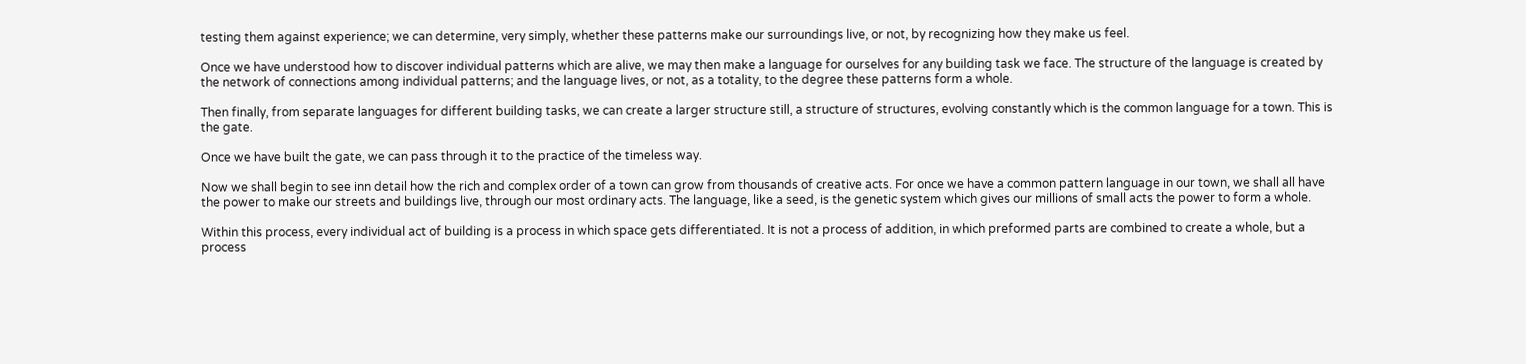testing them against experience; we can determine, very simply, whether these patterns make our surroundings live, or not, by recognizing how they make us feel.

Once we have understood how to discover individual patterns which are alive, we may then make a language for ourselves for any building task we face. The structure of the language is created by the network of connections among individual patterns; and the language lives, or not, as a totality, to the degree these patterns form a whole.

Then finally, from separate languages for different building tasks, we can create a larger structure still, a structure of structures, evolving constantly which is the common language for a town. This is the gate.

Once we have built the gate, we can pass through it to the practice of the timeless way.

Now we shall begin to see inn detail how the rich and complex order of a town can grow from thousands of creative acts. For once we have a common pattern language in our town, we shall all have the power to make our streets and buildings live, through our most ordinary acts. The language, like a seed, is the genetic system which gives our millions of small acts the power to form a whole.

Within this process, every individual act of building is a process in which space gets differentiated. It is not a process of addition, in which preformed parts are combined to create a whole, but a process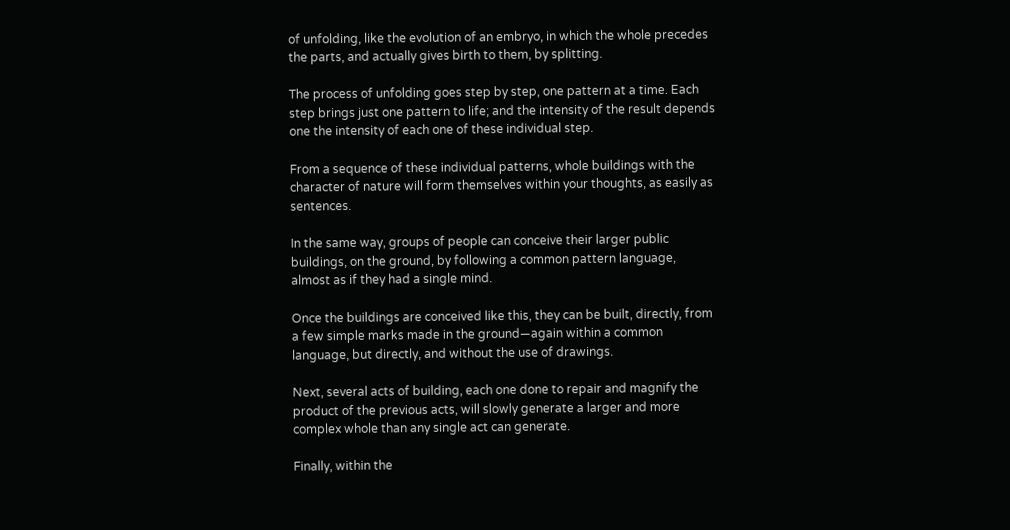of unfolding, like the evolution of an embryo, in which the whole precedes the parts, and actually gives birth to them, by splitting.

The process of unfolding goes step by step, one pattern at a time. Each step brings just one pattern to life; and the intensity of the result depends one the intensity of each one of these individual step.

From a sequence of these individual patterns, whole buildings with the character of nature will form themselves within your thoughts, as easily as sentences.

In the same way, groups of people can conceive their larger public buildings, on the ground, by following a common pattern language, almost as if they had a single mind.

Once the buildings are conceived like this, they can be built, directly, from a few simple marks made in the ground—again within a common language, but directly, and without the use of drawings.

Next, several acts of building, each one done to repair and magnify the product of the previous acts, will slowly generate a larger and more complex whole than any single act can generate.

Finally, within the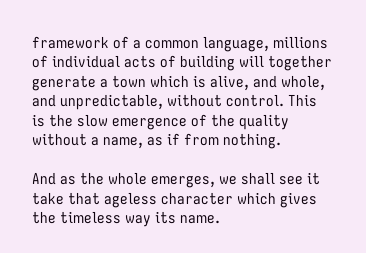framework of a common language, millions of individual acts of building will together generate a town which is alive, and whole, and unpredictable, without control. This is the slow emergence of the quality without a name, as if from nothing.

And as the whole emerges, we shall see it take that ageless character which gives the timeless way its name.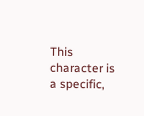This character is a specific,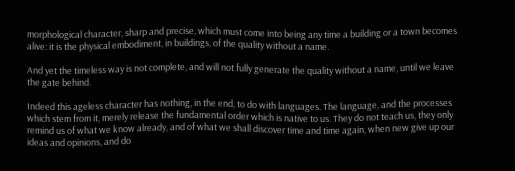morphological character, sharp and precise, which must come into being any time a building or a town becomes alive: it is the physical embodiment, in buildings, of the quality without a name.

And yet the timeless way is not complete, and will not fully generate the quality without a name, until we leave the gate behind.

Indeed this ageless character has nothing, in the end, to do with languages. The language, and the processes which stem from it, merely release the fundamental order which is native to us. They do not teach us, they only remind us of what we know already, and of what we shall discover time and time again, when new give up our ideas and opinions, and do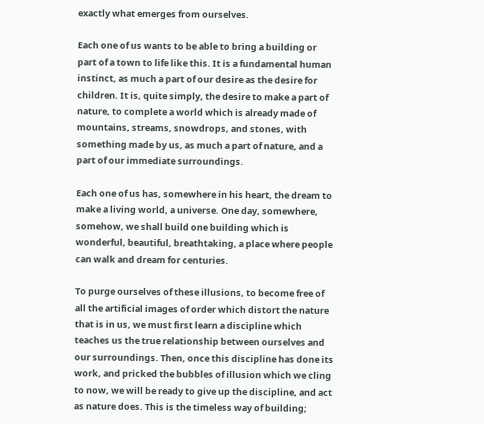exactly what emerges from ourselves.

Each one of us wants to be able to bring a building or part of a town to life like this. It is a fundamental human instinct, as much a part of our desire as the desire for children. It is, quite simply, the desire to make a part of nature, to complete a world which is already made of mountains, streams, snowdrops, and stones, with something made by us, as much a part of nature, and a part of our immediate surroundings.

Each one of us has, somewhere in his heart, the dream to make a living world, a universe. One day, somewhere, somehow, we shall build one building which is wonderful, beautiful, breathtaking, a place where people can walk and dream for centuries.

To purge ourselves of these illusions, to become free of all the artificial images of order which distort the nature that is in us, we must first learn a discipline which teaches us the true relationship between ourselves and our surroundings. Then, once this discipline has done its work, and pricked the bubbles of illusion which we cling to now, we will be ready to give up the discipline, and act as nature does. This is the timeless way of building;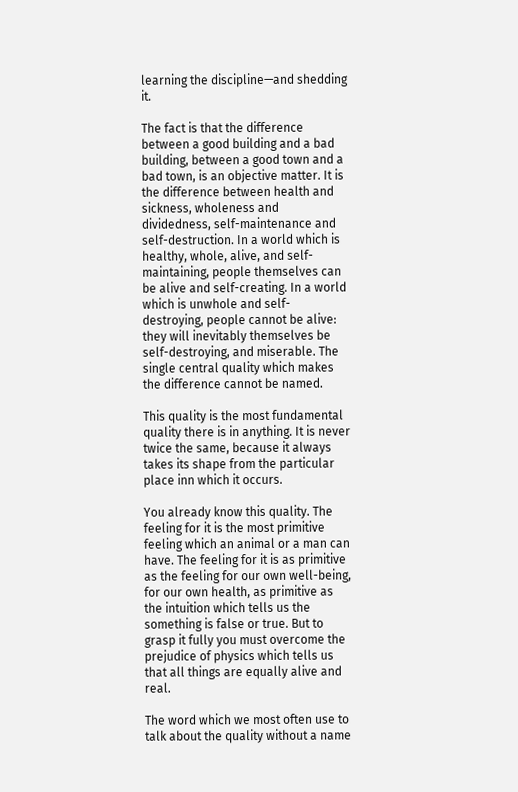learning the discipline—and shedding it.

The fact is that the difference between a good building and a bad building, between a good town and a bad town, is an objective matter. It is the difference between health and sickness, wholeness and dividedness, self-maintenance and self-destruction. In a world which is healthy, whole, alive, and self-maintaining, people themselves can be alive and self-creating. In a world which is unwhole and self-destroying, people cannot be alive: they will inevitably themselves be self-destroying, and miserable. The single central quality which makes the difference cannot be named.

This quality is the most fundamental quality there is in anything. It is never twice the same, because it always takes its shape from the particular place inn which it occurs.

You already know this quality. The feeling for it is the most primitive feeling which an animal or a man can have. The feeling for it is as primitive as the feeling for our own well-being, for our own health, as primitive as the intuition which tells us the something is false or true. But to grasp it fully you must overcome the prejudice of physics which tells us that all things are equally alive and real.

The word which we most often use to talk about the quality without a name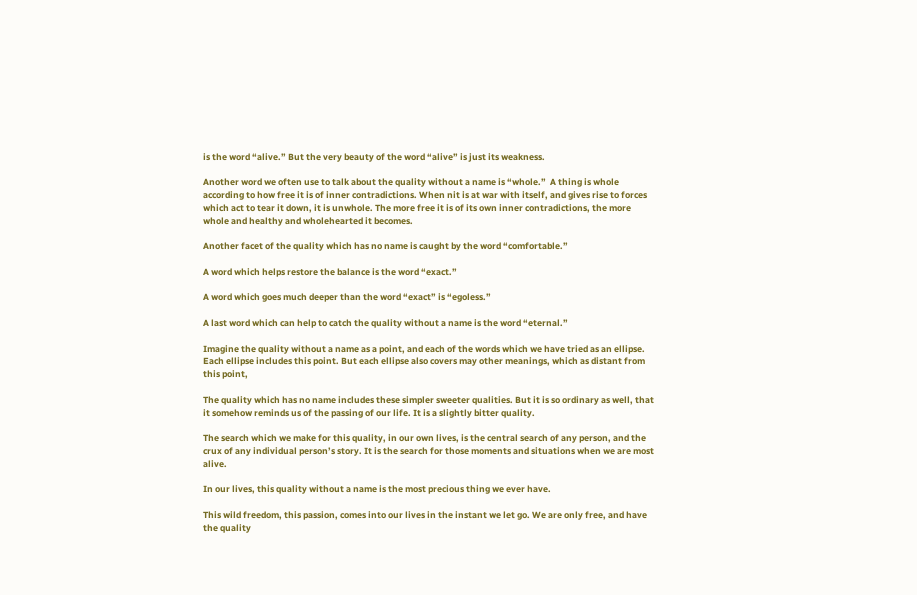is the word “alive.” But the very beauty of the word “alive” is just its weakness.

Another word we often use to talk about the quality without a name is “whole.”  A thing is whole according to how free it is of inner contradictions. When nit is at war with itself, and gives rise to forces which act to tear it down, it is unwhole. The more free it is of its own inner contradictions, the more whole and healthy and wholehearted it becomes.

Another facet of the quality which has no name is caught by the word “comfortable.”

A word which helps restore the balance is the word “exact.”

A word which goes much deeper than the word “exact” is “egoless.”

A last word which can help to catch the quality without a name is the word “eternal.”

Imagine the quality without a name as a point, and each of the words which we have tried as an ellipse. Each ellipse includes this point. But each ellipse also covers may other meanings, which as distant from this point,

The quality which has no name includes these simpler sweeter qualities. But it is so ordinary as well, that it somehow reminds us of the passing of our life. It is a slightly bitter quality.

The search which we make for this quality, in our own lives, is the central search of any person, and the crux of any individual person’s story. It is the search for those moments and situations when we are most alive.

In our lives, this quality without a name is the most precious thing we ever have.

This wild freedom, this passion, comes into our lives in the instant we let go. We are only free, and have the quality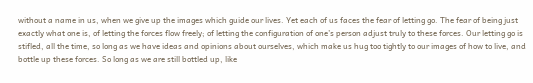without a name in us, when we give up the images which guide our lives. Yet each of us faces the fear of letting go. The fear of being just exactly what one is, of letting the forces flow freely; of letting the configuration of one’s person adjust truly to these forces. Our letting go is stifled, all the time, so long as we have ideas and opinions about ourselves, which make us hug too tightly to our images of how to live, and bottle up these forces. So long as we are still bottled up, like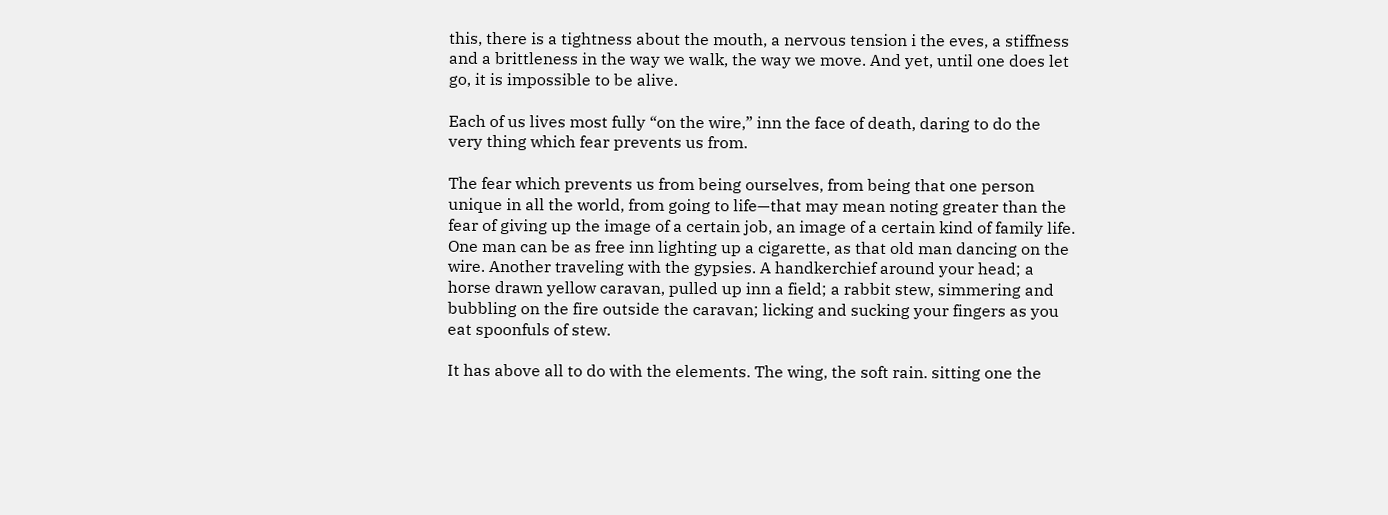this, there is a tightness about the mouth, a nervous tension i the eves, a stiffness and a brittleness in the way we walk, the way we move. And yet, until one does let go, it is impossible to be alive.

Each of us lives most fully “on the wire,” inn the face of death, daring to do the very thing which fear prevents us from.

The fear which prevents us from being ourselves, from being that one person unique in all the world, from going to life—that may mean noting greater than the fear of giving up the image of a certain job, an image of a certain kind of family life. One man can be as free inn lighting up a cigarette, as that old man dancing on the wire. Another traveling with the gypsies. A handkerchief around your head; a horse drawn yellow caravan, pulled up inn a field; a rabbit stew, simmering and bubbling on the fire outside the caravan; licking and sucking your fingers as you eat spoonfuls of stew.

It has above all to do with the elements. The wing, the soft rain. sitting one the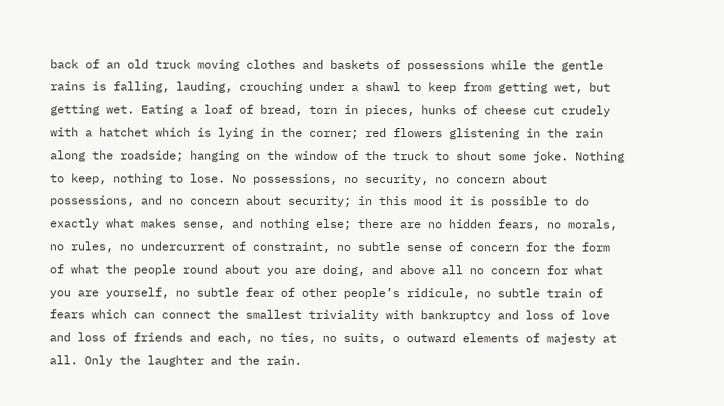back of an old truck moving clothes and baskets of possessions while the gentle rains is falling, lauding, crouching under a shawl to keep from getting wet, but getting wet. Eating a loaf of bread, torn in pieces, hunks of cheese cut crudely with a hatchet which is lying in the corner; red flowers glistening in the rain along the roadside; hanging on the window of the truck to shout some joke. Nothing to keep, nothing to lose. No possessions, no security, no concern about possessions, and no concern about security; in this mood it is possible to do exactly what makes sense, and nothing else; there are no hidden fears, no morals, no rules, no undercurrent of constraint, no subtle sense of concern for the form of what the people round about you are doing, and above all no concern for what you are yourself, no subtle fear of other people’s ridicule, no subtle train of fears which can connect the smallest triviality with bankruptcy and loss of love and loss of friends and each, no ties, no suits, o outward elements of majesty at all. Only the laughter and the rain.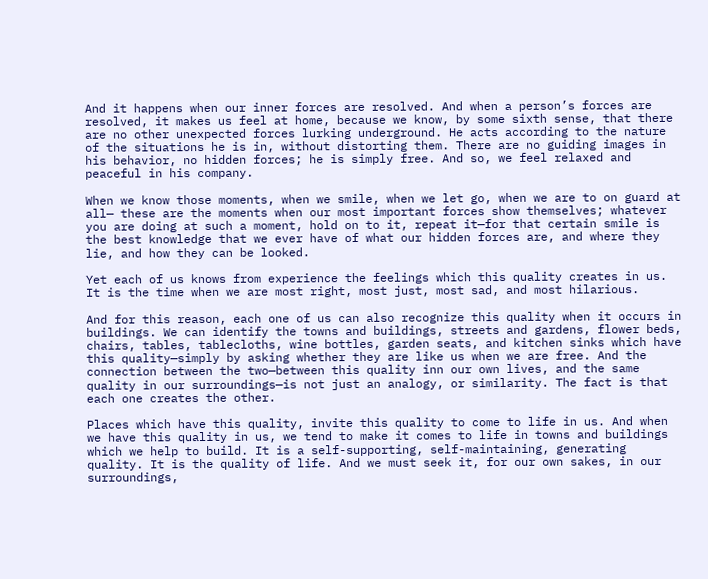And it happens when our inner forces are resolved. And when a person’s forces are resolved, it makes us feel at home, because we know, by some sixth sense, that there are no other unexpected forces lurking underground. He acts according to the nature of the situations he is in, without distorting them. There are no guiding images in his behavior, no hidden forces; he is simply free. And so, we feel relaxed and peaceful in his company.

When we know those moments, when we smile, when we let go, when we are to on guard at all— these are the moments when our most important forces show themselves; whatever you are doing at such a moment, hold on to it, repeat it—for that certain smile is the best knowledge that we ever have of what our hidden forces are, and where they lie, and how they can be looked.

Yet each of us knows from experience the feelings which this quality creates in us. It is the time when we are most right, most just, most sad, and most hilarious.

And for this reason, each one of us can also recognize this quality when it occurs in buildings. We can identify the towns and buildings, streets and gardens, flower beds, chairs, tables, tablecloths, wine bottles, garden seats, and kitchen sinks which have this quality—simply by asking whether they are like us when we are free. And the connection between the two—between this quality inn our own lives, and the same quality in our surroundings—is not just an analogy, or similarity. The fact is that each one creates the other.

Places which have this quality, invite this quality to come to life in us. And when we have this quality in us, we tend to make it comes to life in towns and buildings which we help to build. It is a self-supporting, self-maintaining, generating quality. It is the quality of life. And we must seek it, for our own sakes, in our surroundings,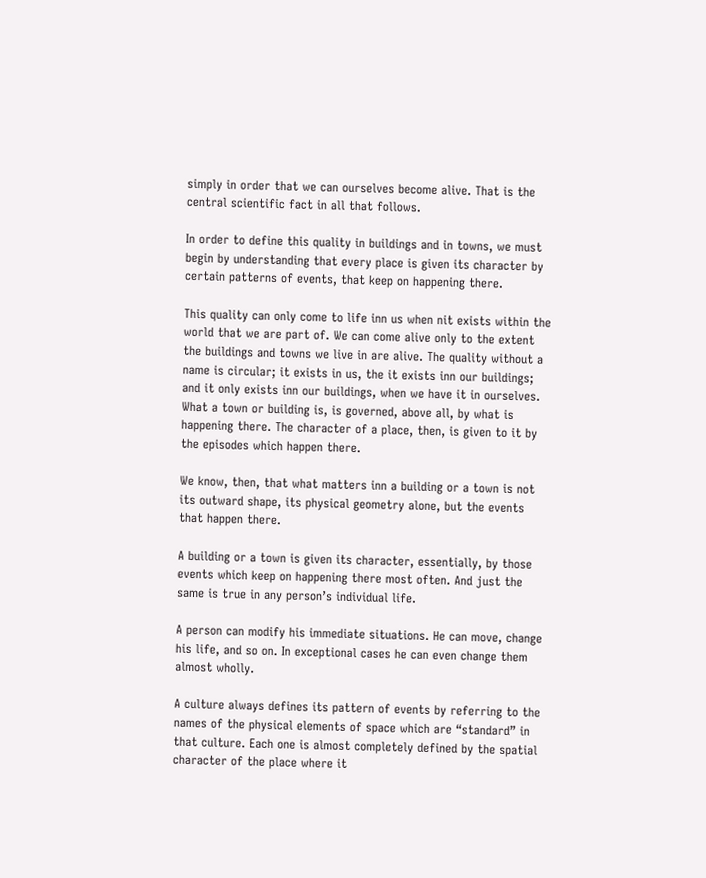simply in order that we can ourselves become alive. That is the central scientific fact in all that follows.

In order to define this quality in buildings and in towns, we must begin by understanding that every place is given its character by certain patterns of events, that keep on happening there.

This quality can only come to life inn us when nit exists within the world that we are part of. We can come alive only to the extent the buildings and towns we live in are alive. The quality without a name is circular; it exists in us, the it exists inn our buildings; and it only exists inn our buildings, when we have it in ourselves. What a town or building is, is governed, above all, by what is happening there. The character of a place, then, is given to it by the episodes which happen there.

We know, then, that what matters inn a building or a town is not its outward shape, its physical geometry alone, but the events that happen there.

A building or a town is given its character, essentially, by those events which keep on happening there most often. And just the same is true in any person’s individual life.

A person can modify his immediate situations. He can move, change his life, and so on. In exceptional cases he can even change them almost wholly.

A culture always defines its pattern of events by referring to the names of the physical elements of space which are “standard” in that culture. Each one is almost completely defined by the spatial character of the place where it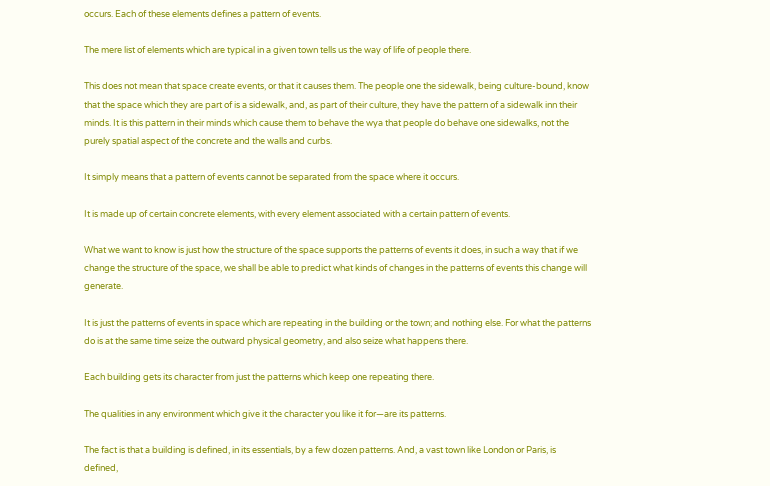occurs. Each of these elements defines a pattern of events.

The mere list of elements which are typical in a given town tells us the way of life of people there.

This does not mean that space create events, or that it causes them. The people one the sidewalk, being culture-bound, know that the space which they are part of is a sidewalk, and, as part of their culture, they have the pattern of a sidewalk inn their minds. It is this pattern in their minds which cause them to behave the wya that people do behave one sidewalks, not the purely spatial aspect of the concrete and the walls and curbs.

It simply means that a pattern of events cannot be separated from the space where it occurs.

It is made up of certain concrete elements, with every element associated with a certain pattern of events.

What we want to know is just how the structure of the space supports the patterns of events it does, in such a way that if we change the structure of the space, we shall be able to predict what kinds of changes in the patterns of events this change will generate.

It is just the patterns of events in space which are repeating in the building or the town; and nothing else. For what the patterns do is at the same time seize the outward physical geometry, and also seize what happens there.

Each building gets its character from just the patterns which keep one repeating there.

The qualities in any environment which give it the character you like it for—are its patterns.

The fact is that a building is defined, in its essentials, by a few dozen patterns. And, a vast town like London or Paris, is defined,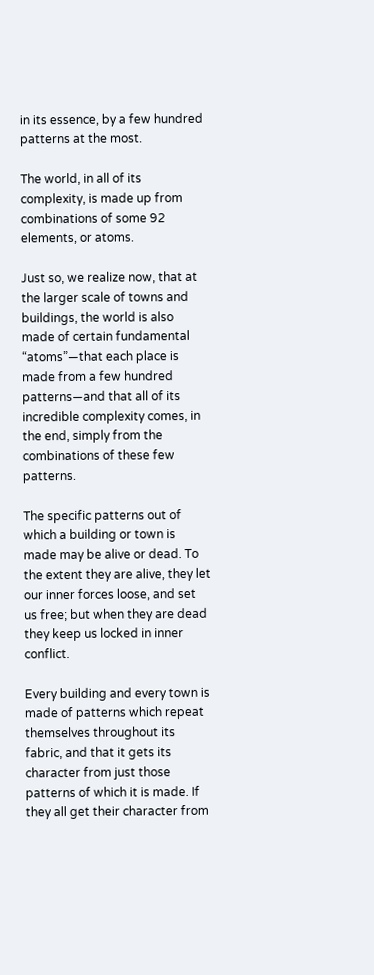in its essence, by a few hundred patterns at the most.

The world, in all of its complexity, is made up from combinations of some 92 elements, or atoms.

Just so, we realize now, that at the larger scale of towns and buildings, the world is also made of certain fundamental “atoms”—that each place is made from a few hundred patterns—and that all of its incredible complexity comes, in the end, simply from the combinations of these few patterns.

The specific patterns out of which a building or town is made may be alive or dead. To the extent they are alive, they let our inner forces loose, and set us free; but when they are dead they keep us locked in inner conflict.

Every building and every town is made of patterns which repeat themselves throughout its fabric, and that it gets its character from just those patterns of which it is made. If they all get their character from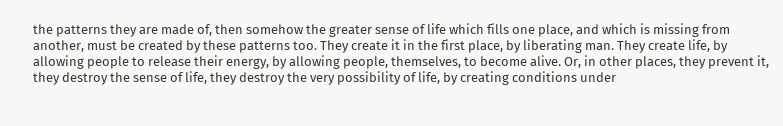the patterns they are made of, then somehow the greater sense of life which fills one place, and which is missing from another, must be created by these patterns too. They create it in the first place, by liberating man. They create life, by allowing people to release their energy, by allowing people, themselves, to become alive. Or, in other places, they prevent it, they destroy the sense of life, they destroy the very possibility of life, by creating conditions under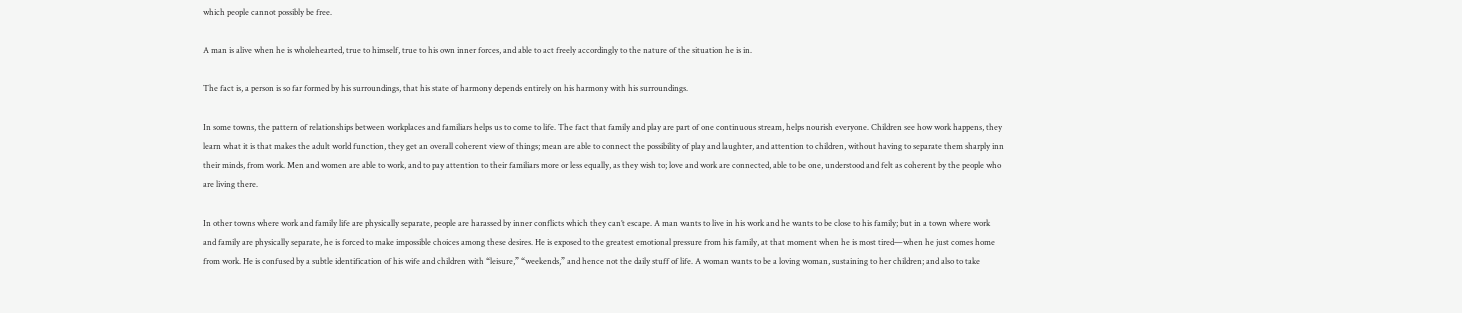which people cannot possibly be free.

A man is alive when he is wholehearted, true to himself, true to his own inner forces, and able to act freely accordingly to the nature of the situation he is in.

The fact is, a person is so far formed by his surroundings, that his state of harmony depends entirely on his harmony with his surroundings.

In some towns, the pattern of relationships between workplaces and familiars helps us to come to life. The fact that family and play are part of one continuous stream, helps nourish everyone. Children see how work happens, they learn what it is that makes the adult world function, they get an overall coherent view of things; mean are able to connect the possibility of play and laughter, and attention to children, without having to separate them sharply inn their minds, from work. Men and women are able to work, and to pay attention to their familiars more or less equally, as they wish to; love and work are connected, able to be one, understood and felt as coherent by the people who are living there.

In other towns where work and family life are physically separate, people are harassed by inner conflicts which they can’t escape. A man wants to live in his work and he wants to be close to his family; but in a town where work and family are physically separate, he is forced to make impossible choices among these desires. He is exposed to the greatest emotional pressure from his family, at that moment when he is most tired—when he just comes home from work. He is confused by a subtle identification of his wife and children with “leisure,” “weekends,” and hence not the daily stuff of life. A woman wants to be a loving woman, sustaining to her children; and also to take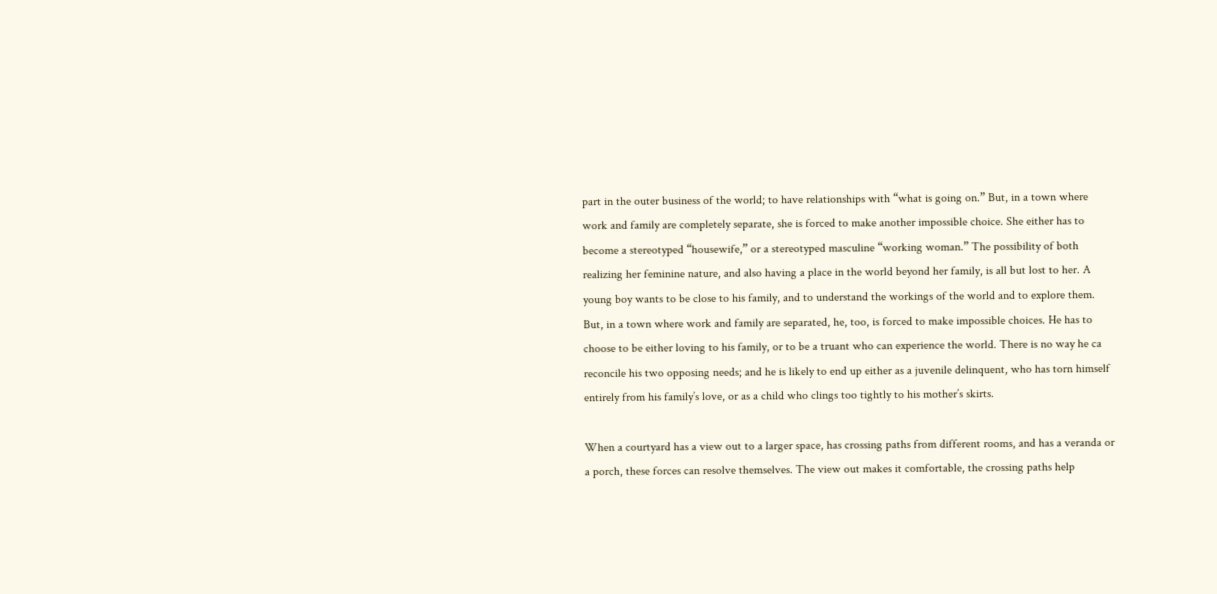part in the outer business of the world; to have relationships with “what is going on.” But, in a town where work and family are completely separate, she is forced to make another impossible choice. She either has to become a stereotyped “housewife,” or a stereotyped masculine “working woman.” The possibility of both realizing her feminine nature, and also having a place in the world beyond her family, is all but lost to her. A young boy wants to be close to his family, and to understand the workings of the world and to explore them. But, in a town where work and family are separated, he, too, is forced to make impossible choices. He has to choose to be either loving to his family, or to be a truant who can experience the world. There is no way he ca reconcile his two opposing needs; and he is likely to end up either as a juvenile delinquent, who has torn himself entirely from his family’s love, or as a child who clings too tightly to his mother’s skirts.

When a courtyard has a view out to a larger space, has crossing paths from different rooms, and has a veranda or a porch, these forces can resolve themselves. The view out makes it comfortable, the crossing paths help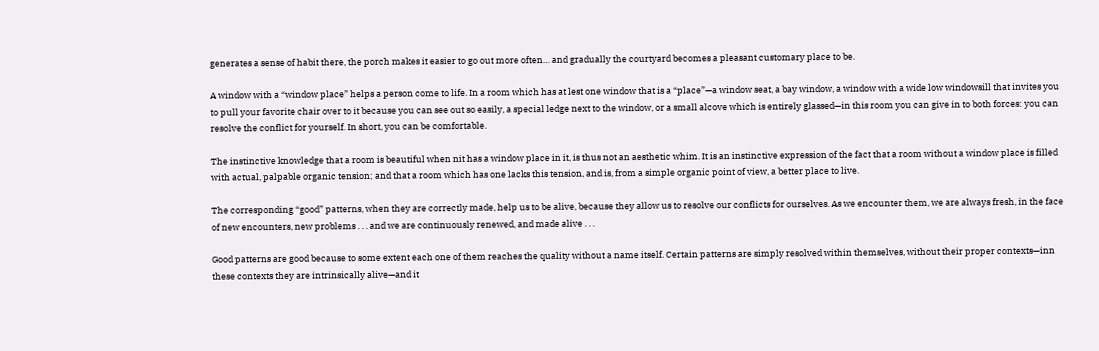generates a sense of habit there, the porch makes it easier to go out more often… and gradually the courtyard becomes a pleasant customary place to be.

A window with a “window place” helps a person come to life. In a room which has at lest one window that is a “place”—a window seat, a bay window, a window with a wide low windowsill that invites you to pull your favorite chair over to it because you can see out so easily, a special ledge next to the window, or a small alcove which is entirely glassed—in this room you can give in to both forces: you can resolve the conflict for yourself. In short, you can be comfortable.

The instinctive knowledge that a room is beautiful when nit has a window place in it, is thus not an aesthetic whim. It is an instinctive expression of the fact that a room without a window place is filled with actual, palpable organic tension; and that a room which has one lacks this tension, and is, from a simple organic point of view, a better place to live.

The corresponding “good” patterns, when they are correctly made, help us to be alive, because they allow us to resolve our conflicts for ourselves. As we encounter them, we are always fresh, in the face of new encounters, new problems . . . and we are continuously renewed, and made alive . . .

Good patterns are good because to some extent each one of them reaches the quality without a name itself. Certain patterns are simply resolved within themselves, without their proper contexts—inn these contexts they are intrinsically alive—and it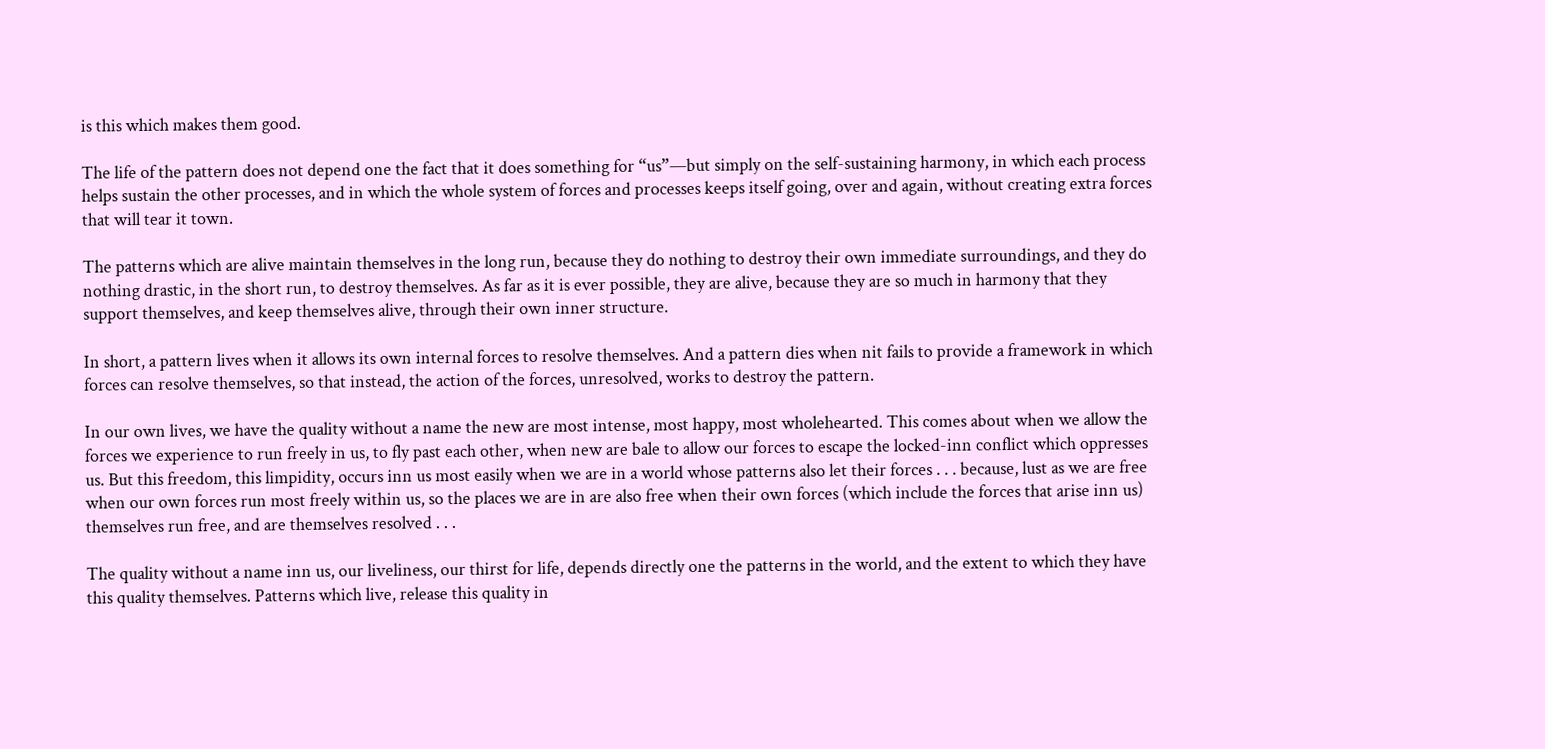is this which makes them good.

The life of the pattern does not depend one the fact that it does something for “us”—but simply on the self-sustaining harmony, in which each process helps sustain the other processes, and in which the whole system of forces and processes keeps itself going, over and again, without creating extra forces that will tear it town.

The patterns which are alive maintain themselves in the long run, because they do nothing to destroy their own immediate surroundings, and they do nothing drastic, in the short run, to destroy themselves. As far as it is ever possible, they are alive, because they are so much in harmony that they support themselves, and keep themselves alive, through their own inner structure.

In short, a pattern lives when it allows its own internal forces to resolve themselves. And a pattern dies when nit fails to provide a framework in which forces can resolve themselves, so that instead, the action of the forces, unresolved, works to destroy the pattern.

In our own lives, we have the quality without a name the new are most intense, most happy, most wholehearted. This comes about when we allow the forces we experience to run freely in us, to fly past each other, when new are bale to allow our forces to escape the locked-inn conflict which oppresses us. But this freedom, this limpidity, occurs inn us most easily when we are in a world whose patterns also let their forces . . . because, lust as we are free when our own forces run most freely within us, so the places we are in are also free when their own forces (which include the forces that arise inn us) themselves run free, and are themselves resolved . . .

The quality without a name inn us, our liveliness, our thirst for life, depends directly one the patterns in the world, and the extent to which they have this quality themselves. Patterns which live, release this quality in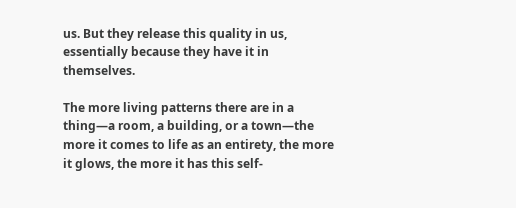us. But they release this quality in us, essentially because they have it in themselves.

The more living patterns there are in a thing—a room, a building, or a town—the more it comes to life as an entirety, the more it glows, the more it has this self-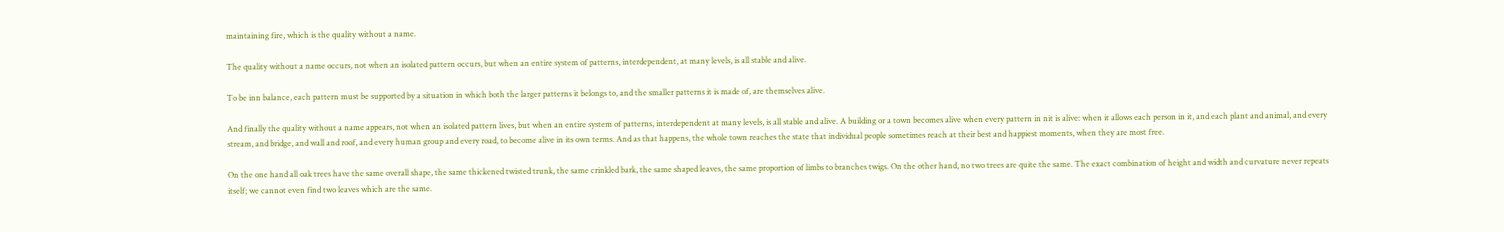maintaining fire, which is the quality without a name.

The quality without a name occurs, not when an isolated pattern occurs, but when an entire system of patterns, interdependent, at many levels, is all stable and alive.

To be inn balance, each pattern must be supported by a situation in which both the larger patterns it belongs to, and the smaller patterns it is made of, are themselves alive.

And finally the quality without a name appears, not when an isolated pattern lives, but when an entire system of patterns, interdependent at many levels, is all stable and alive. A building or a town becomes alive when every pattern in nit is alive: when it allows each person in it, and each plant and animal, and every stream, and bridge, and wall and roof, and every human group and every road, to become alive in its own terms. And as that happens, the whole town reaches the state that individual people sometimes reach at their best and happiest moments, when they are most free.

On the one hand all oak trees have the same overall shape, the same thickened twisted trunk, the same crinkled bark, the same shaped leaves, the same proportion of limbs to branches twigs. On the other hand, no two trees are quite the same. The exact combination of height and width and curvature never repeats itself; we cannot even find two leaves which are the same.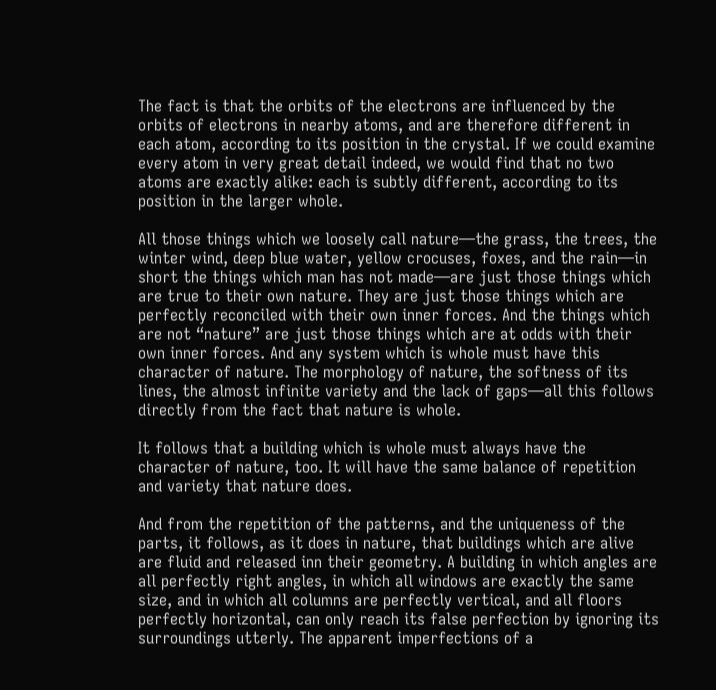The fact is that the orbits of the electrons are influenced by the orbits of electrons in nearby atoms, and are therefore different in each atom, according to its position in the crystal. If we could examine every atom in very great detail indeed, we would find that no two atoms are exactly alike: each is subtly different, according to its position in the larger whole.

All those things which we loosely call nature—the grass, the trees, the winter wind, deep blue water, yellow crocuses, foxes, and the rain—in short the things which man has not made—are just those things which are true to their own nature. They are just those things which are perfectly reconciled with their own inner forces. And the things which are not “nature” are just those things which are at odds with their own inner forces. And any system which is whole must have this character of nature. The morphology of nature, the softness of its lines, the almost infinite variety and the lack of gaps—all this follows directly from the fact that nature is whole.

It follows that a building which is whole must always have the character of nature, too. It will have the same balance of repetition and variety that nature does.

And from the repetition of the patterns, and the uniqueness of the parts, it follows, as it does in nature, that buildings which are alive are fluid and released inn their geometry. A building in which angles are all perfectly right angles, in which all windows are exactly the same size, and in which all columns are perfectly vertical, and all floors perfectly horizontal, can only reach its false perfection by ignoring its surroundings utterly. The apparent imperfections of a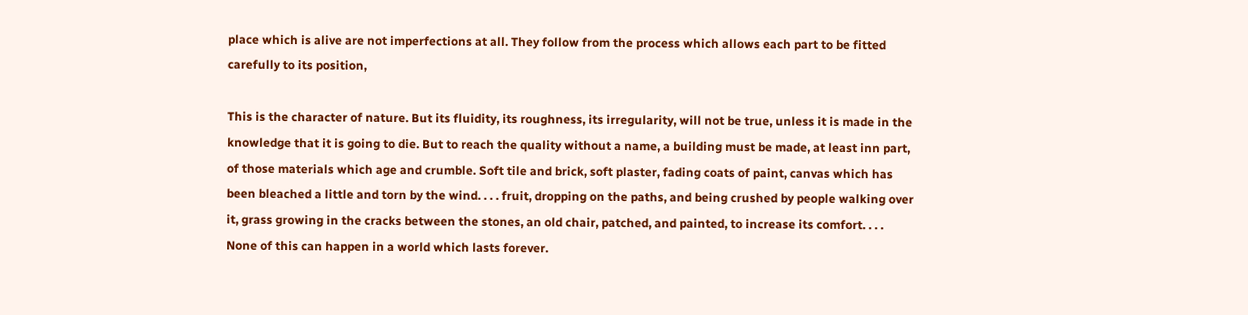place which is alive are not imperfections at all. They follow from the process which allows each part to be fitted carefully to its position,

This is the character of nature. But its fluidity, its roughness, its irregularity, will not be true, unless it is made in the knowledge that it is going to die. But to reach the quality without a name, a building must be made, at least inn part, of those materials which age and crumble. Soft tile and brick, soft plaster, fading coats of paint, canvas which has been bleached a little and torn by the wind. . . . fruit, dropping on the paths, and being crushed by people walking over it, grass growing in the cracks between the stones, an old chair, patched, and painted, to increase its comfort. . . . None of this can happen in a world which lasts forever.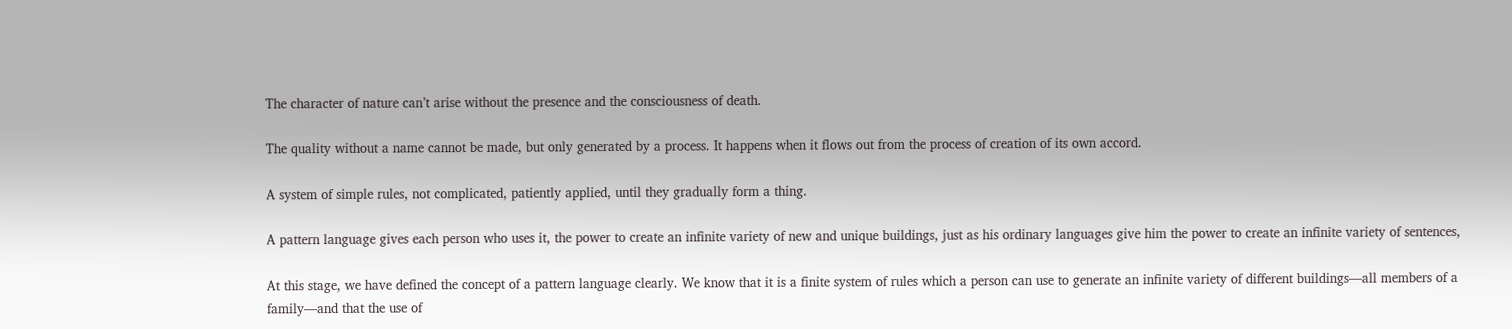The character of nature can’t arise without the presence and the consciousness of death.

The quality without a name cannot be made, but only generated by a process. It happens when it flows out from the process of creation of its own accord.

A system of simple rules, not complicated, patiently applied, until they gradually form a thing.

A pattern language gives each person who uses it, the power to create an infinite variety of new and unique buildings, just as his ordinary languages give him the power to create an infinite variety of sentences,

At this stage, we have defined the concept of a pattern language clearly. We know that it is a finite system of rules which a person can use to generate an infinite variety of different buildings—all members of a family—and that the use of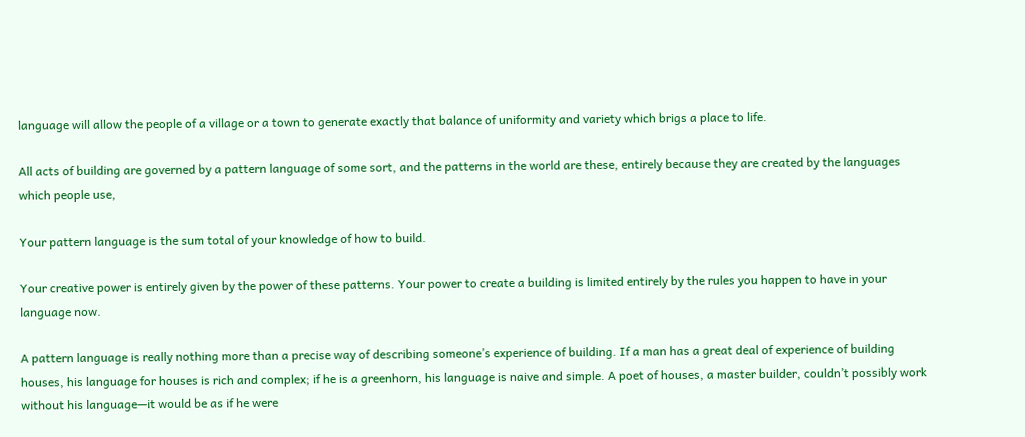language will allow the people of a village or a town to generate exactly that balance of uniformity and variety which brigs a place to life.

All acts of building are governed by a pattern language of some sort, and the patterns in the world are these, entirely because they are created by the languages which people use,

Your pattern language is the sum total of your knowledge of how to build.

Your creative power is entirely given by the power of these patterns. Your power to create a building is limited entirely by the rules you happen to have in your language now.

A pattern language is really nothing more than a precise way of describing someone’s experience of building. If a man has a great deal of experience of building houses, his language for houses is rich and complex; if he is a greenhorn, his language is naive and simple. A poet of houses, a master builder, couldn’t possibly work without his language—it would be as if he were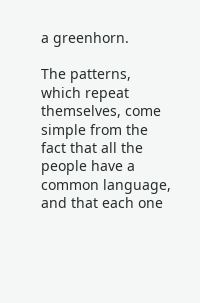a greenhorn.

The patterns, which repeat themselves, come simple from the fact that all the people have a common language, and that each one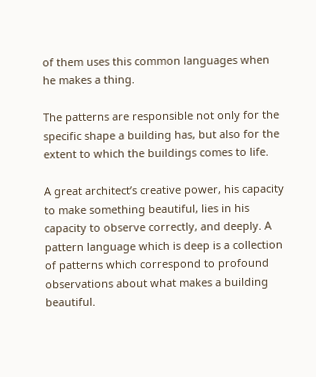of them uses this common languages when he makes a thing.

The patterns are responsible not only for the specific shape a building has, but also for the extent to which the buildings comes to life.

A great architect’s creative power, his capacity to make something beautiful, lies in his capacity to observe correctly, and deeply. A pattern language which is deep is a collection of patterns which correspond to profound observations about what makes a building beautiful.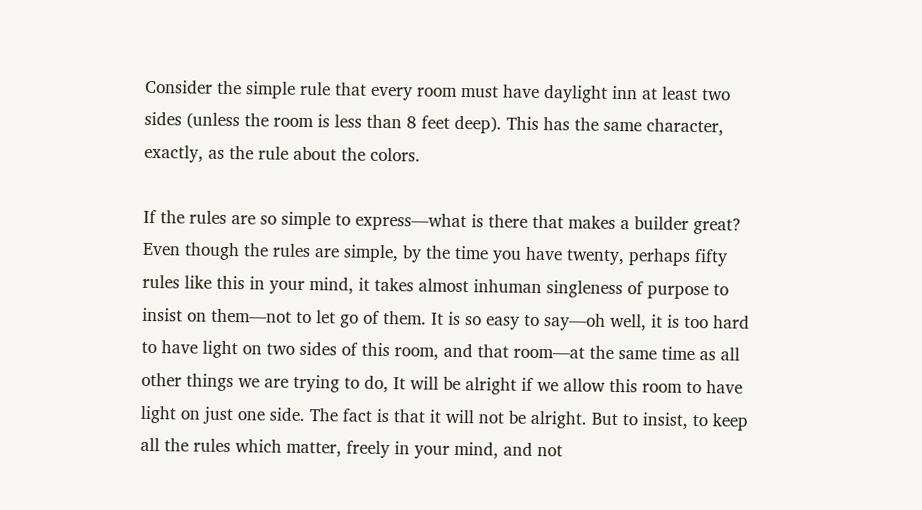Consider the simple rule that every room must have daylight inn at least two sides (unless the room is less than 8 feet deep). This has the same character, exactly, as the rule about the colors.

If the rules are so simple to express—what is there that makes a builder great? Even though the rules are simple, by the time you have twenty, perhaps fifty rules like this in your mind, it takes almost inhuman singleness of purpose to insist on them—not to let go of them. It is so easy to say—oh well, it is too hard to have light on two sides of this room, and that room—at the same time as all other things we are trying to do, It will be alright if we allow this room to have light on just one side. The fact is that it will not be alright. But to insist, to keep all the rules which matter, freely in your mind, and not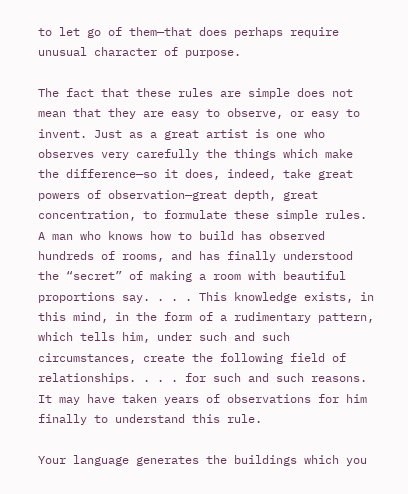to let go of them—that does perhaps require unusual character of purpose.

The fact that these rules are simple does not mean that they are easy to observe, or easy to invent. Just as a great artist is one who observes very carefully the things which make the difference—so it does, indeed, take great powers of observation—great depth, great concentration, to formulate these simple rules. A man who knows how to build has observed hundreds of rooms, and has finally understood the “secret” of making a room with beautiful proportions say. . . . This knowledge exists, in this mind, in the form of a rudimentary pattern, which tells him, under such and such circumstances, create the following field of relationships. . . . for such and such reasons. It may have taken years of observations for him finally to understand this rule.

Your language generates the buildings which you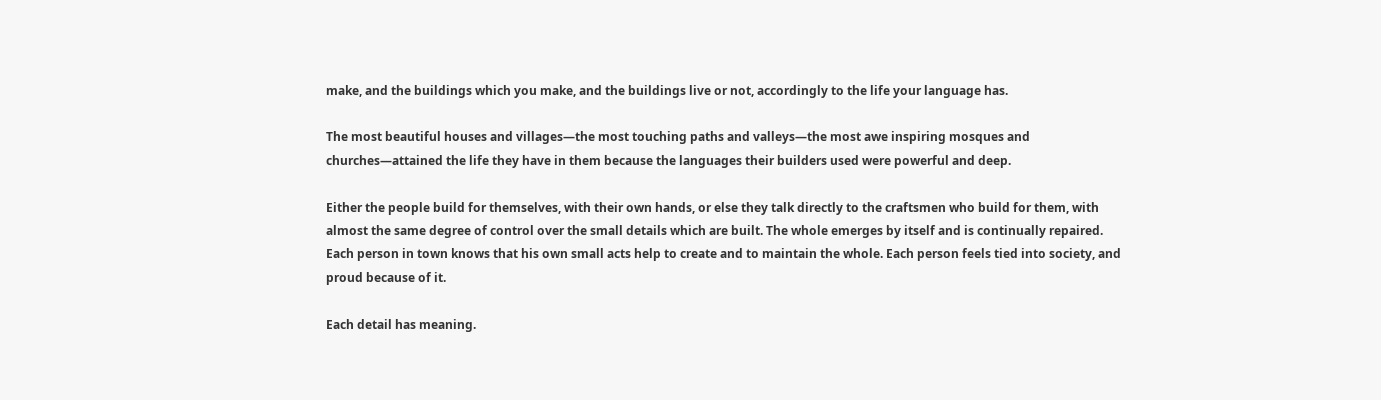make, and the buildings which you make, and the buildings live or not, accordingly to the life your language has.

The most beautiful houses and villages—the most touching paths and valleys—the most awe inspiring mosques and churches—attained the life they have in them because the languages their builders used were powerful and deep.

Either the people build for themselves, with their own hands, or else they talk directly to the craftsmen who build for them, with almost the same degree of control over the small details which are built. The whole emerges by itself and is continually repaired. Each person in town knows that his own small acts help to create and to maintain the whole. Each person feels tied into society, and proud because of it.

Each detail has meaning.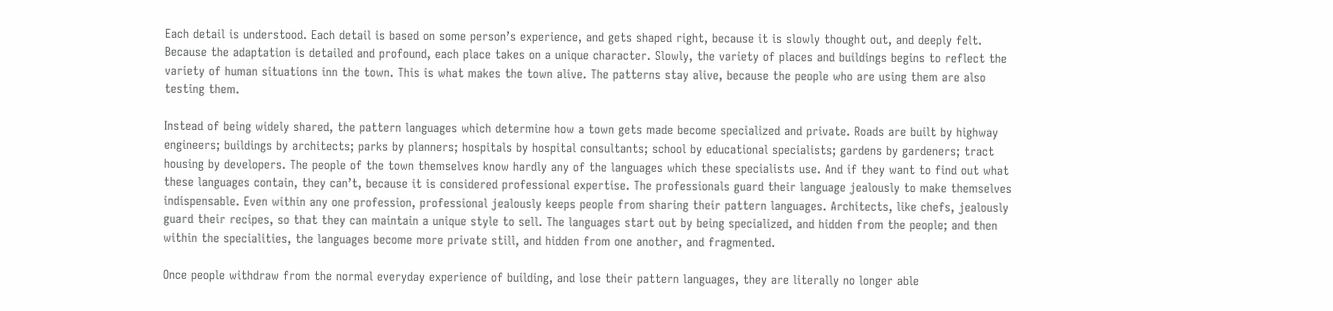Each detail is understood. Each detail is based on some person’s experience, and gets shaped right, because it is slowly thought out, and deeply felt. Because the adaptation is detailed and profound, each place takes on a unique character. Slowly, the variety of places and buildings begins to reflect the variety of human situations inn the town. This is what makes the town alive. The patterns stay alive, because the people who are using them are also testing them.

Instead of being widely shared, the pattern languages which determine how a town gets made become specialized and private. Roads are built by highway engineers; buildings by architects; parks by planners; hospitals by hospital consultants; school by educational specialists; gardens by gardeners; tract housing by developers. The people of the town themselves know hardly any of the languages which these specialists use. And if they want to find out what these languages contain, they can’t, because it is considered professional expertise. The professionals guard their language jealously to make themselves indispensable. Even within any one profession, professional jealously keeps people from sharing their pattern languages. Architects, like chefs, jealously guard their recipes, so that they can maintain a unique style to sell. The languages start out by being specialized, and hidden from the people; and then within the specialities, the languages become more private still, and hidden from one another, and fragmented.

Once people withdraw from the normal everyday experience of building, and lose their pattern languages, they are literally no longer able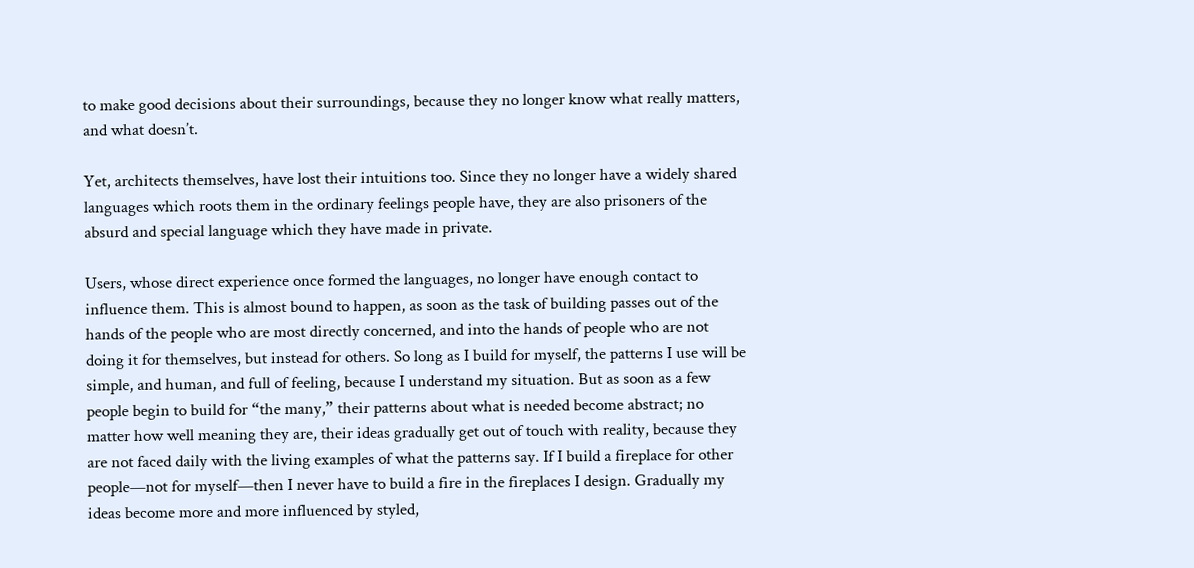to make good decisions about their surroundings, because they no longer know what really matters, and what doesn’t.

Yet, architects themselves, have lost their intuitions too. Since they no longer have a widely shared languages which roots them in the ordinary feelings people have, they are also prisoners of the absurd and special language which they have made in private.

Users, whose direct experience once formed the languages, no longer have enough contact to influence them. This is almost bound to happen, as soon as the task of building passes out of the hands of the people who are most directly concerned, and into the hands of people who are not doing it for themselves, but instead for others. So long as I build for myself, the patterns I use will be simple, and human, and full of feeling, because I understand my situation. But as soon as a few people begin to build for “the many,” their patterns about what is needed become abstract; no matter how well meaning they are, their ideas gradually get out of touch with reality, because they are not faced daily with the living examples of what the patterns say. If I build a fireplace for other people—not for myself—then I never have to build a fire in the fireplaces I design. Gradually my ideas become more and more influenced by styled,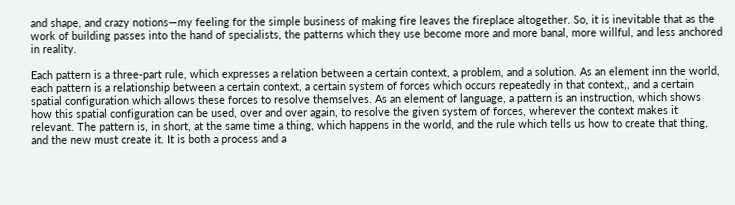and shape, and crazy notions—my feeling for the simple business of making fire leaves the fireplace altogether. So, it is inevitable that as the work of building passes into the hand of specialists, the patterns which they use become more and more banal, more willful, and less anchored in reality.

Each pattern is a three-part rule, which expresses a relation between a certain context, a problem, and a solution. As an element inn the world, each pattern is a relationship between a certain context, a certain system of forces which occurs repeatedly in that context,, and a certain spatial configuration which allows these forces to resolve themselves. As an element of language, a pattern is an instruction, which shows how this spatial configuration can be used, over and over again, to resolve the given system of forces, wherever the context makes it relevant. The pattern is, in short, at the same time a thing, which happens in the world, and the rule which tells us how to create that thing, and the new must create it. It is both a process and a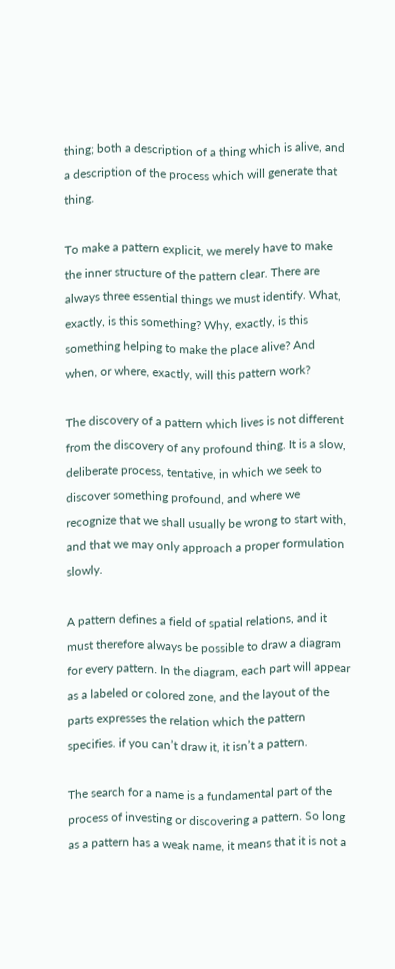thing; both a description of a thing which is alive, and a description of the process which will generate that thing.

To make a pattern explicit, we merely have to make the inner structure of the pattern clear. There are always three essential things we must identify. What, exactly, is this something? Why, exactly, is this something helping to make the place alive? And when, or where, exactly, will this pattern work?

The discovery of a pattern which lives is not different from the discovery of any profound thing. It is a slow, deliberate process, tentative, in which we seek to discover something profound, and where we recognize that we shall usually be wrong to start with, and that we may only approach a proper formulation slowly.

A pattern defines a field of spatial relations, and it must therefore always be possible to draw a diagram for every pattern. In the diagram, each part will appear as a labeled or colored zone, and the layout of the parts expresses the relation which the pattern specifies. if you can’t draw it, it isn’t a pattern.

The search for a name is a fundamental part of the process of investing or discovering a pattern. So long as a pattern has a weak name, it means that it is not a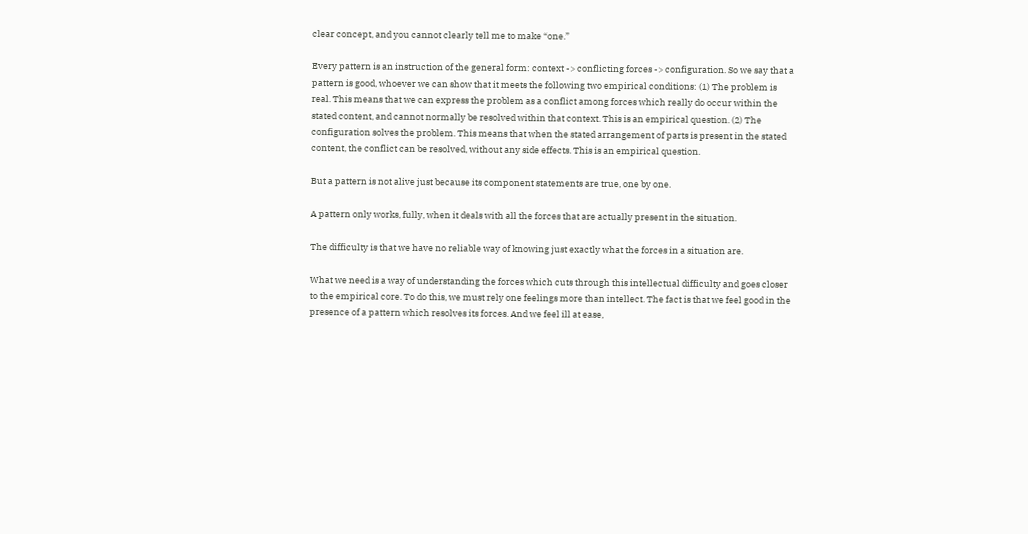clear concept, and you cannot clearly tell me to make “one.”

Every pattern is an instruction of the general form: context -> conflicting forces -> configuration. So we say that a pattern is good, whoever we can show that it meets the following two empirical conditions: (1) The problem is real. This means that we can express the problem as a conflict among forces which really do occur within the stated content, and cannot normally be resolved within that context. This is an empirical question. (2) The configuration solves the problem. This means that when the stated arrangement of parts is present in the stated content, the conflict can be resolved, without any side effects. This is an empirical question.

But a pattern is not alive just because its component statements are true, one by one.

A pattern only works, fully, when it deals with all the forces that are actually present in the situation.

The difficulty is that we have no reliable way of knowing just exactly what the forces in a situation are.

What we need is a way of understanding the forces which cuts through this intellectual difficulty and goes closer to the empirical core. To do this, we must rely one feelings more than intellect. The fact is that we feel good in the presence of a pattern which resolves its forces. And we feel ill at ease,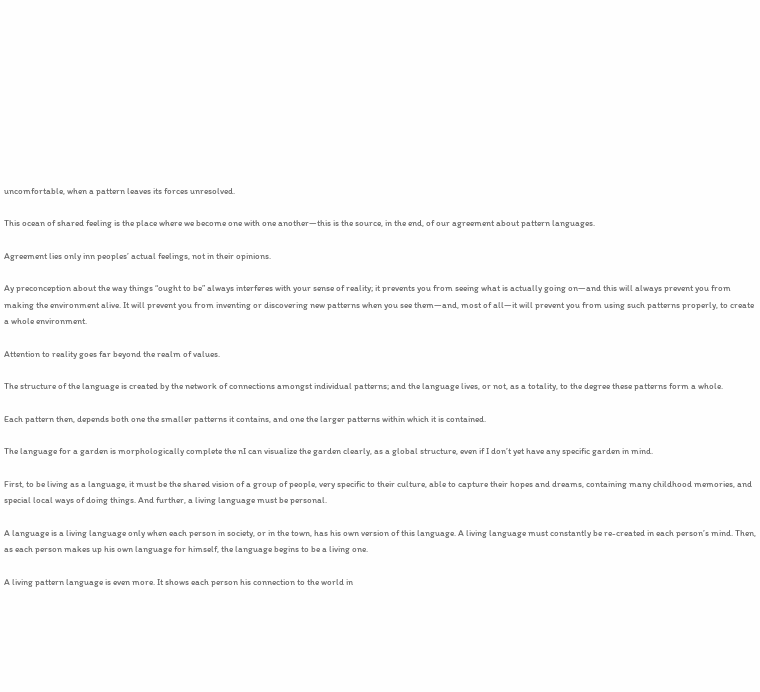uncomfortable, when a pattern leaves its forces unresolved.

This ocean of shared feeling is the place where we become one with one another—this is the source, in the end, of our agreement about pattern languages.

Agreement lies only inn peoples’ actual feelings, not in their opinions.

Ay preconception about the way things “ought to be” always interferes with your sense of reality; it prevents you from seeing what is actually going on—and this will always prevent you from making the environment alive. It will prevent you from inventing or discovering new patterns when you see them—and, most of all—it will prevent you from using such patterns properly, to create a whole environment.

Attention to reality goes far beyond the realm of values.

The structure of the language is created by the network of connections amongst individual patterns; and the language lives, or not, as a totality, to the degree these patterns form a whole.

Each pattern then, depends both one the smaller patterns it contains, and one the larger patterns within which it is contained.

The language for a garden is morphologically complete the nI can visualize the garden clearly, as a global structure, even if I don’t yet have any specific garden in mind.

First, to be living as a language, it must be the shared vision of a group of people, very specific to their culture, able to capture their hopes and dreams, containing many childhood memories, and special local ways of doing things. And further, a living language must be personal.

A language is a living language only when each person in society, or in the town, has his own version of this language. A living language must constantly be re-created in each person’s mind. Then, as each person makes up his own language for himself, the language begins to be a living one.

A living pattern language is even more. It shows each person his connection to the world in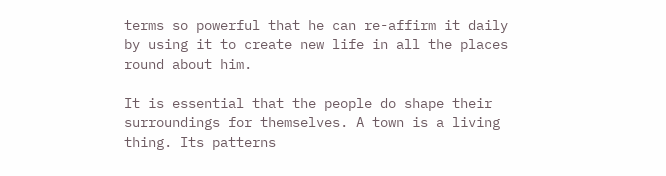terms so powerful that he can re-affirm it daily by using it to create new life in all the places round about him.

It is essential that the people do shape their surroundings for themselves. A town is a living thing. Its patterns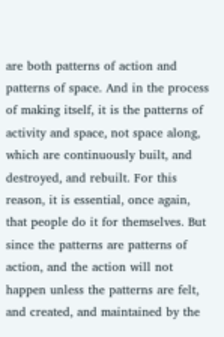are both patterns of action and patterns of space. And in the process of making itself, it is the patterns of activity and space, not space along, which are continuously built, and destroyed, and rebuilt. For this reason, it is essential, once again, that people do it for themselves. But since the patterns are patterns of action, and the action will not happen unless the patterns are felt, and created, and maintained by the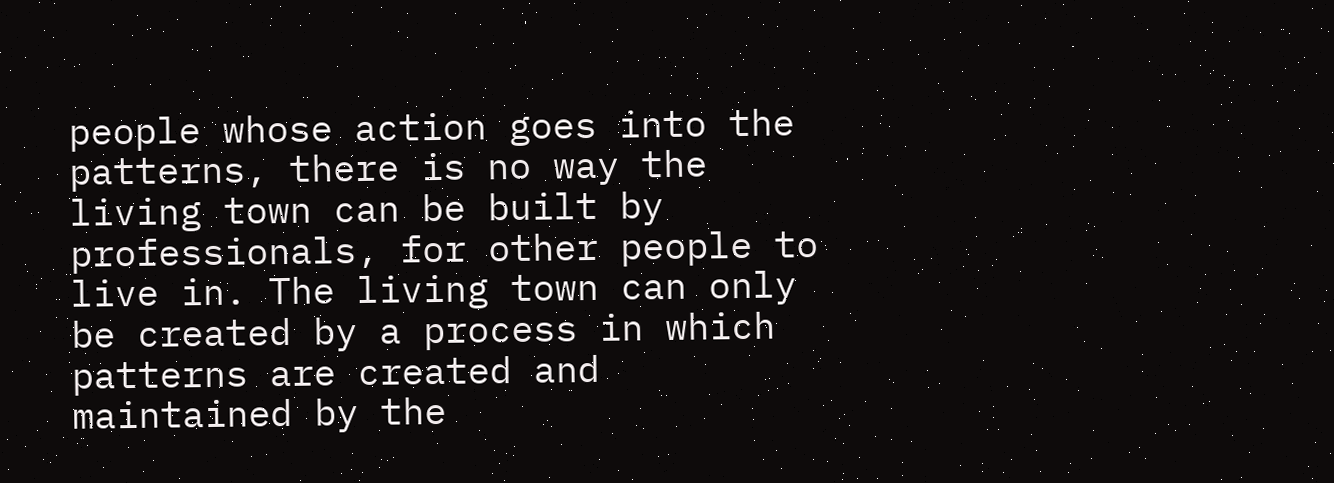people whose action goes into the patterns, there is no way the living town can be built by professionals, for other people to live in. The living town can only be created by a process in which patterns are created and maintained by the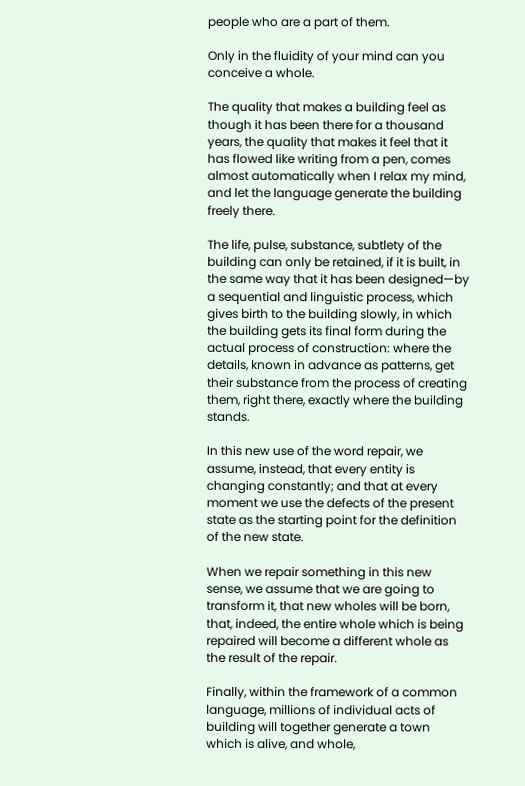people who are a part of them.

Only in the fluidity of your mind can you conceive a whole.

The quality that makes a building feel as though it has been there for a thousand years, the quality that makes it feel that it has flowed like writing from a pen, comes almost automatically when I relax my mind, and let the language generate the building freely there.

The life, pulse, substance, subtlety of the building can only be retained, if it is built, in the same way that it has been designed—by a sequential and linguistic process, which gives birth to the building slowly, in which the building gets its final form during the actual process of construction: where the details, known in advance as patterns, get their substance from the process of creating them, right there, exactly where the building stands.

In this new use of the word repair, we assume, instead, that every entity is changing constantly; and that at every moment we use the defects of the present state as the starting point for the definition of the new state.

When we repair something in this new sense, we assume that we are going to transform it, that new wholes will be born, that, indeed, the entire whole which is being repaired will become a different whole as the result of the repair.

Finally, within the framework of a common language, millions of individual acts of building will together generate a town which is alive, and whole,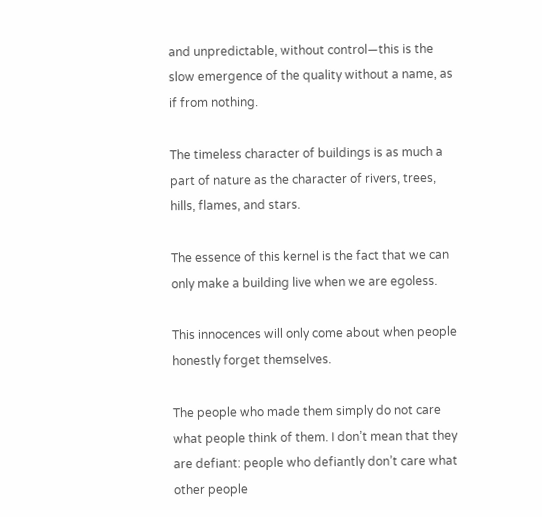and unpredictable, without control—this is the slow emergence of the quality without a name, as if from nothing.

The timeless character of buildings is as much a part of nature as the character of rivers, trees, hills, flames, and stars.

The essence of this kernel is the fact that we can only make a building live when we are egoless.

This innocences will only come about when people honestly forget themselves.

The people who made them simply do not care what people think of them. I don’t mean that they are defiant: people who defiantly don’t care what other people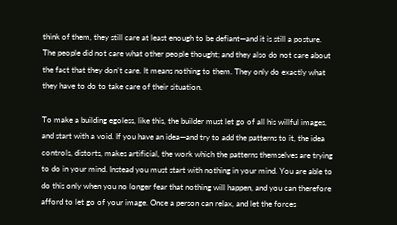think of them, they still care at least enough to be defiant—and it is still a posture. The people did not care what other people thought; and they also do not care about the fact that they don’t care. It means nothing to them. They only do exactly what they have to do to take care of their situation.

To make a building egoless, like this, the builder must let go of all his willful images, and start with a void. If you have an idea—and try to add the patterns to it, the idea controls, distorts, makes artificial, the work which the patterns themselves are trying to do in your mind. Instead you must start with nothing in your mind. You are able to do this only when you no longer fear that nothing will happen, and you can therefore afford to let go of your image. Once a person can relax, and let the forces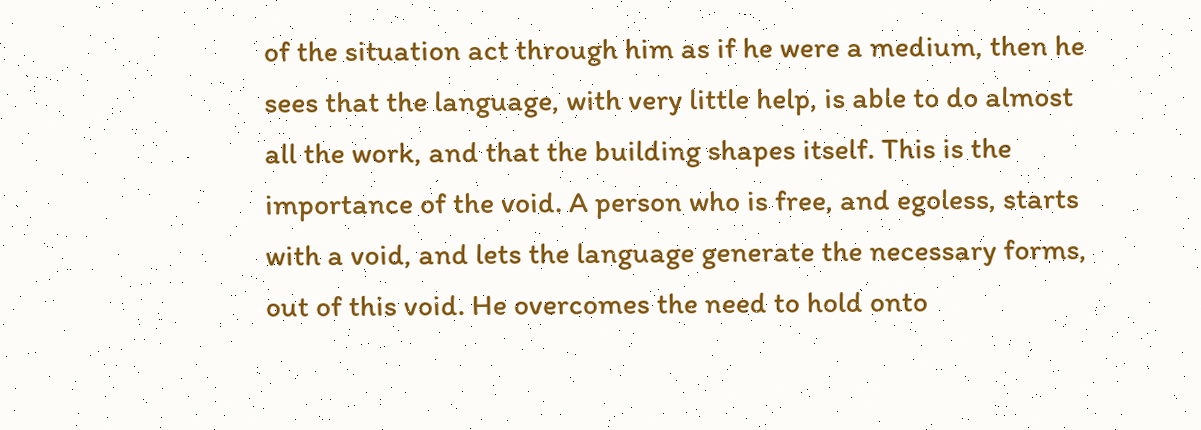of the situation act through him as if he were a medium, then he sees that the language, with very little help, is able to do almost all the work, and that the building shapes itself. This is the importance of the void. A person who is free, and egoless, starts with a void, and lets the language generate the necessary forms, out of this void. He overcomes the need to hold onto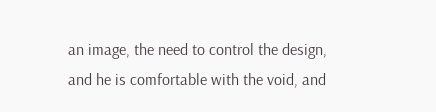an image, the need to control the design, and he is comfortable with the void, and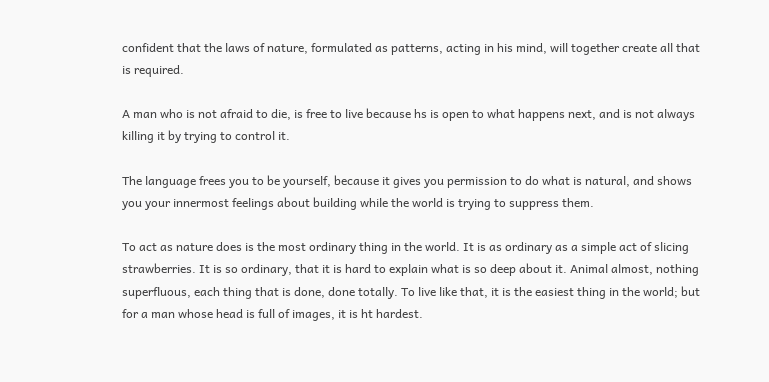confident that the laws of nature, formulated as patterns, acting in his mind, will together create all that is required.

A man who is not afraid to die, is free to live because hs is open to what happens next, and is not always killing it by trying to control it.

The language frees you to be yourself, because it gives you permission to do what is natural, and shows you your innermost feelings about building while the world is trying to suppress them.

To act as nature does is the most ordinary thing in the world. It is as ordinary as a simple act of slicing strawberries. It is so ordinary, that it is hard to explain what is so deep about it. Animal almost, nothing superfluous, each thing that is done, done totally. To live like that, it is the easiest thing in the world; but for a man whose head is full of images, it is ht hardest.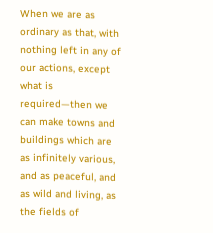When we are as ordinary as that, with nothing left in any of our actions, except what is required—then we can make towns and buildings which are as infinitely various, and as peaceful, and as wild and living, as the fields of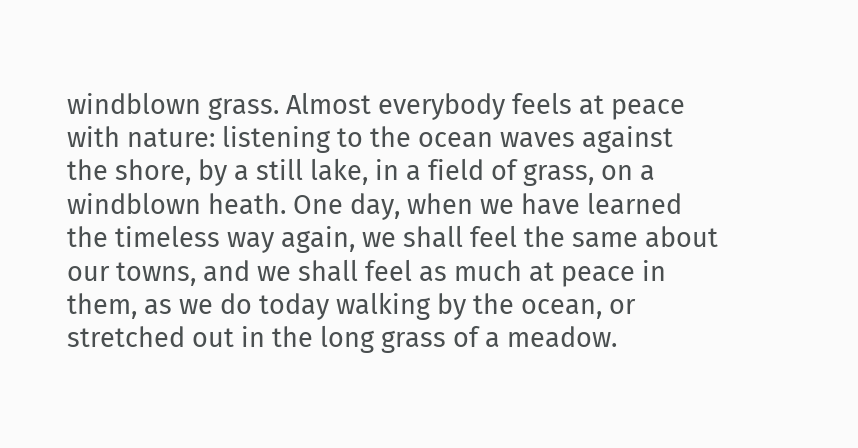windblown grass. Almost everybody feels at peace with nature: listening to the ocean waves against the shore, by a still lake, in a field of grass, on a windblown heath. One day, when we have learned the timeless way again, we shall feel the same about our towns, and we shall feel as much at peace in them, as we do today walking by the ocean, or stretched out in the long grass of a meadow.